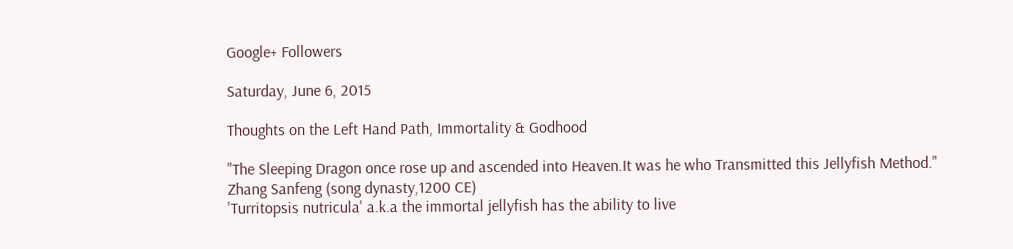Google+ Followers

Saturday, June 6, 2015

Thoughts on the Left Hand Path, Immortality & Godhood

"The Sleeping Dragon once rose up and ascended into Heaven.It was he who Transmitted this Jellyfish Method." Zhang Sanfeng (song dynasty,1200 CE)
'Turritopsis nutricula' a.k.a the immortal jellyfish has the ability to live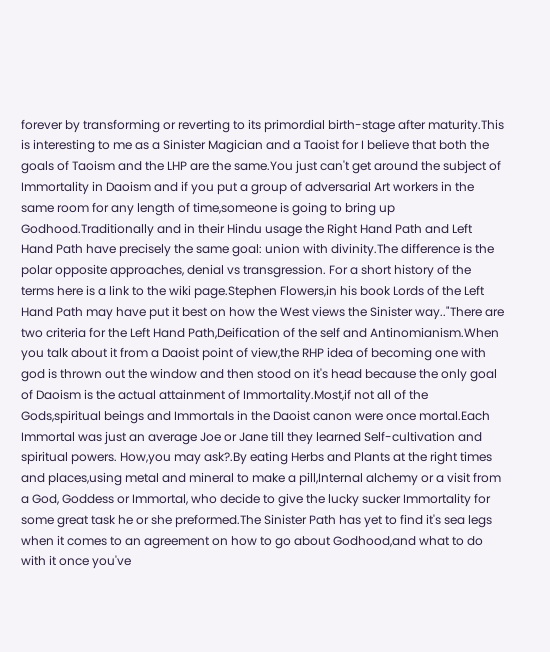forever by transforming or reverting to its primordial birth-stage after maturity.This is interesting to me as a Sinister Magician and a Taoist for I believe that both the goals of Taoism and the LHP are the same.You just can't get around the subject of Immortality in Daoism and if you put a group of adversarial Art workers in the same room for any length of time,someone is going to bring up Godhood.Traditionally and in their Hindu usage the Right Hand Path and Left Hand Path have precisely the same goal: union with divinity.The difference is the polar opposite approaches, denial vs transgression. For a short history of the terms here is a link to the wiki page.Stephen Flowers,in his book Lords of the Left Hand Path may have put it best on how the West views the Sinister way.."There are two criteria for the Left Hand Path,Deification of the self and Antinomianism.When you talk about it from a Daoist point of view,the RHP idea of becoming one with god is thrown out the window and then stood on it's head because the only goal of Daoism is the actual attainment of Immortality.Most,if not all of the Gods,spiritual beings and Immortals in the Daoist canon were once mortal.Each Immortal was just an average Joe or Jane till they learned Self-cultivation and spiritual powers. How,you may ask?.By eating Herbs and Plants at the right times and places,using metal and mineral to make a pill,Internal alchemy or a visit from a God, Goddess or Immortal, who decide to give the lucky sucker Immortality for some great task he or she preformed.The Sinister Path has yet to find it's sea legs when it comes to an agreement on how to go about Godhood,and what to do with it once you've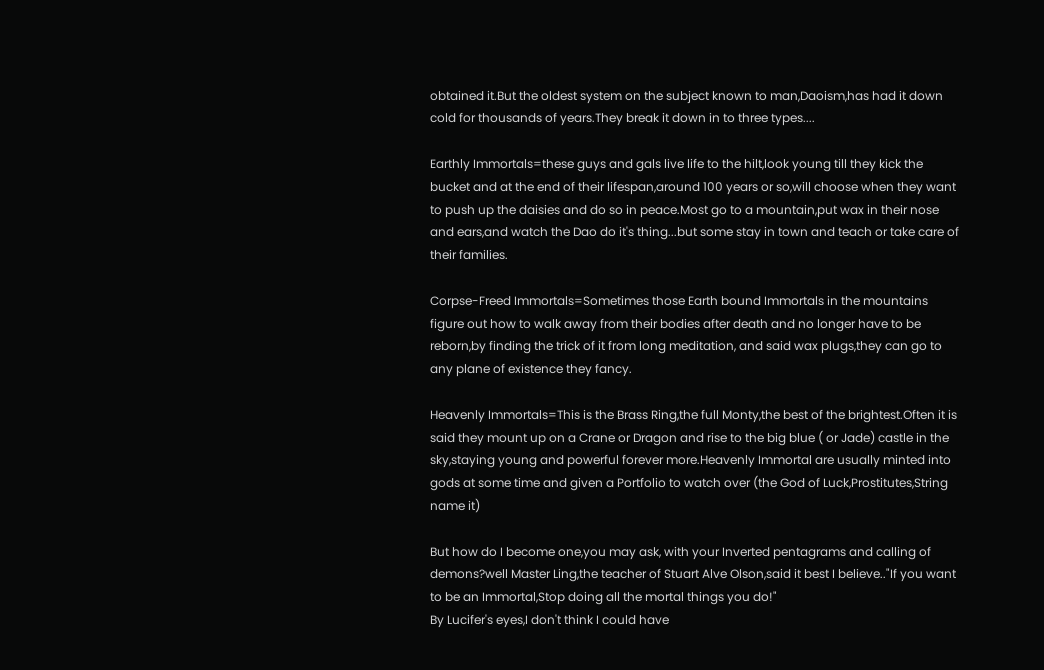obtained it.But the oldest system on the subject known to man,Daoism,has had it down cold for thousands of years.They break it down in to three types....

Earthly Immortals=these guys and gals live life to the hilt,look young till they kick the bucket and at the end of their lifespan,around 100 years or so,will choose when they want to push up the daisies and do so in peace.Most go to a mountain,put wax in their nose and ears,and watch the Dao do it's thing...but some stay in town and teach or take care of their families.

Corpse-Freed Immortals=Sometimes those Earth bound Immortals in the mountains figure out how to walk away from their bodies after death and no longer have to be reborn,by finding the trick of it from long meditation, and said wax plugs,they can go to any plane of existence they fancy.

Heavenly Immortals=This is the Brass Ring,the full Monty,the best of the brightest.Often it is said they mount up on a Crane or Dragon and rise to the big blue ( or Jade) castle in the sky,staying young and powerful forever more.Heavenly Immortal are usually minted into gods at some time and given a Portfolio to watch over (the God of Luck,Prostitutes,String name it)

But how do I become one,you may ask, with your Inverted pentagrams and calling of demons?well Master Ling,the teacher of Stuart Alve Olson,said it best I believe.."If you want to be an Immortal,Stop doing all the mortal things you do!"
By Lucifer's eyes,I don't think I could have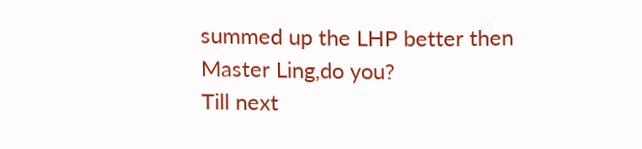summed up the LHP better then Master Ling,do you?
Till next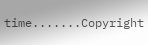time.......Copyright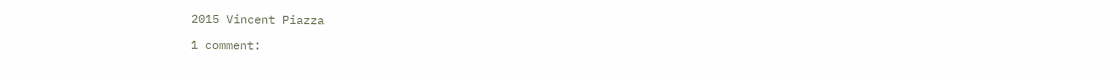2015 Vincent Piazza

1 comment: